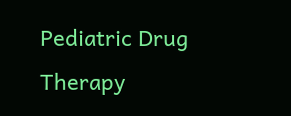Pediatric Drug Therapy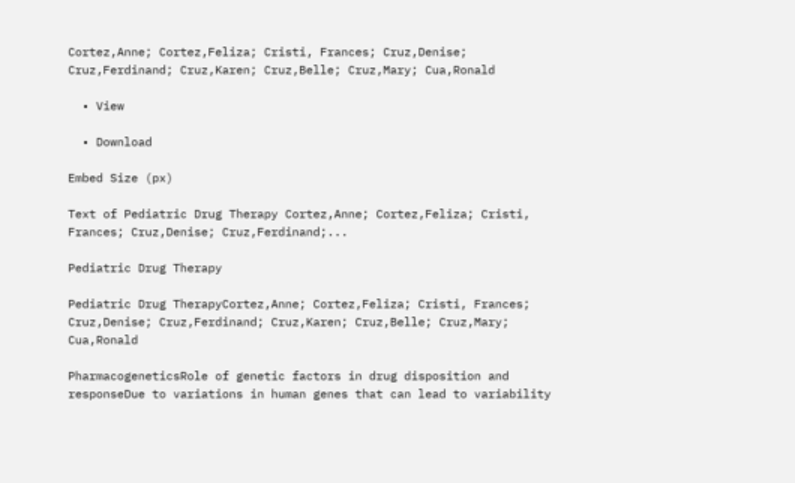Cortez,Anne; Cortez,Feliza; Cristi, Frances; Cruz,Denise; Cruz,Ferdinand; Cruz,Karen; Cruz,Belle; Cruz,Mary; Cua,Ronald

  • View

  • Download

Embed Size (px)

Text of Pediatric Drug Therapy Cortez,Anne; Cortez,Feliza; Cristi, Frances; Cruz,Denise; Cruz,Ferdinand;...

Pediatric Drug Therapy

Pediatric Drug TherapyCortez,Anne; Cortez,Feliza; Cristi, Frances; Cruz,Denise; Cruz,Ferdinand; Cruz,Karen; Cruz,Belle; Cruz,Mary; Cua,Ronald

PharmacogeneticsRole of genetic factors in drug disposition and responseDue to variations in human genes that can lead to variability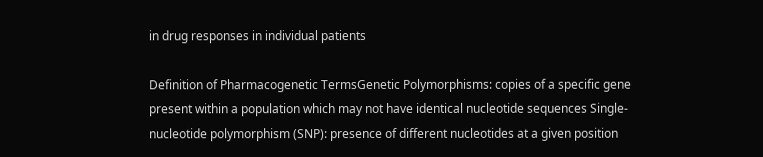in drug responses in individual patients

Definition of Pharmacogenetic TermsGenetic Polymorphisms: copies of a specific gene present within a population which may not have identical nucleotide sequences Single-nucleotide polymorphism (SNP): presence of different nucleotides at a given position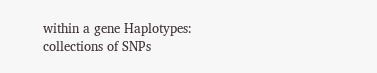within a gene Haplotypes: collections of SNPs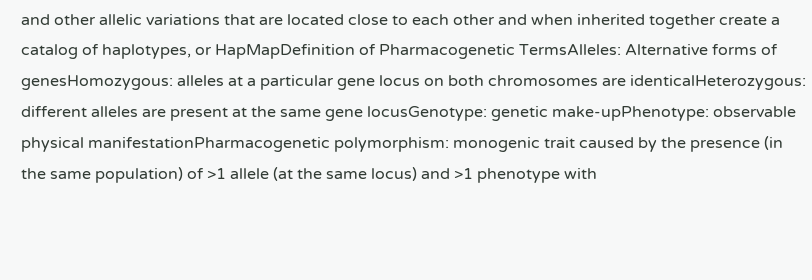and other allelic variations that are located close to each other and when inherited together create a catalog of haplotypes, or HapMapDefinition of Pharmacogenetic TermsAlleles: Alternative forms of genesHomozygous: alleles at a particular gene locus on both chromosomes are identicalHeterozygous: different alleles are present at the same gene locusGenotype: genetic make-upPhenotype: observable physical manifestationPharmacogenetic polymorphism: monogenic trait caused by the presence (in the same population) of >1 allele (at the same locus) and >1 phenotype with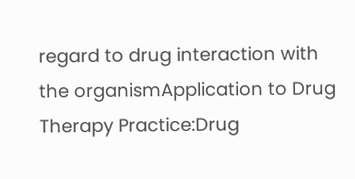regard to drug interaction with the organismApplication to Drug Therapy Practice:Drug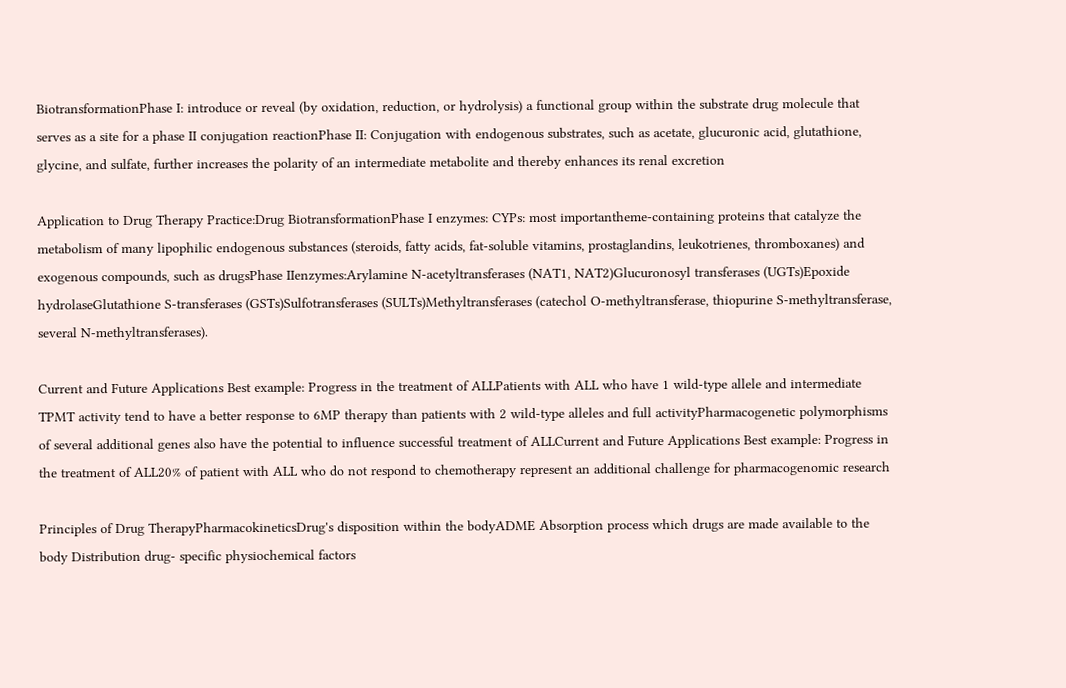BiotransformationPhase I: introduce or reveal (by oxidation, reduction, or hydrolysis) a functional group within the substrate drug molecule that serves as a site for a phase II conjugation reactionPhase II: Conjugation with endogenous substrates, such as acetate, glucuronic acid, glutathione, glycine, and sulfate, further increases the polarity of an intermediate metabolite and thereby enhances its renal excretion

Application to Drug Therapy Practice:Drug BiotransformationPhase I enzymes: CYPs: most importantheme-containing proteins that catalyze the metabolism of many lipophilic endogenous substances (steroids, fatty acids, fat-soluble vitamins, prostaglandins, leukotrienes, thromboxanes) and exogenous compounds, such as drugsPhase IIenzymes:Arylamine N-acetyltransferases (NAT1, NAT2)Glucuronosyl transferases (UGTs)Epoxide hydrolaseGlutathione S-transferases (GSTs)Sulfotransferases (SULTs)Methyltransferases (catechol O-methyltransferase, thiopurine S-methyltransferase, several N-methyltransferases).

Current and Future Applications Best example: Progress in the treatment of ALLPatients with ALL who have 1 wild-type allele and intermediate TPMT activity tend to have a better response to 6MP therapy than patients with 2 wild-type alleles and full activityPharmacogenetic polymorphisms of several additional genes also have the potential to influence successful treatment of ALLCurrent and Future Applications Best example: Progress in the treatment of ALL20% of patient with ALL who do not respond to chemotherapy represent an additional challenge for pharmacogenomic research

Principles of Drug TherapyPharmacokineticsDrug's disposition within the bodyADME Absorption process which drugs are made available to the body Distribution drug- specific physiochemical factors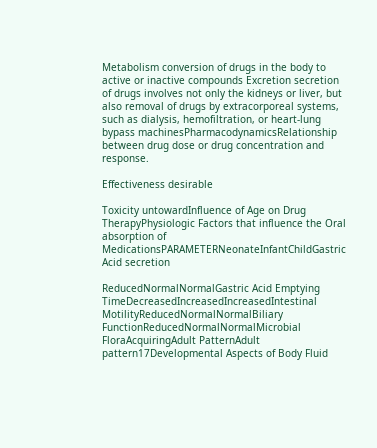Metabolism conversion of drugs in the body to active or inactive compounds Excretion secretion of drugs involves not only the kidneys or liver, but also removal of drugs by extracorporeal systems, such as dialysis, hemofiltration, or heart-lung bypass machinesPharmacodynamicsRelationship between drug dose or drug concentration and response.

Effectiveness desirable

Toxicity untowardInfluence of Age on Drug TherapyPhysiologic Factors that influence the Oral absorption of MedicationsPARAMETERNeonateInfantChildGastric Acid secretion

ReducedNormalNormalGastric Acid Emptying TimeDecreasedIncreasedIncreasedIntestinal MotilityReducedNormalNormalBiliary FunctionReducedNormalNormalMicrobial FloraAcquiringAdult PatternAdult pattern17Developmental Aspects of Body Fluid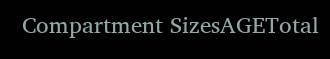Compartment SizesAGETotal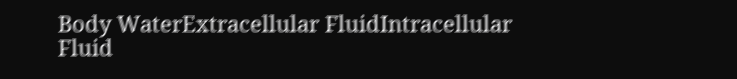Body WaterExtracellular FluidIntracellular Fluid